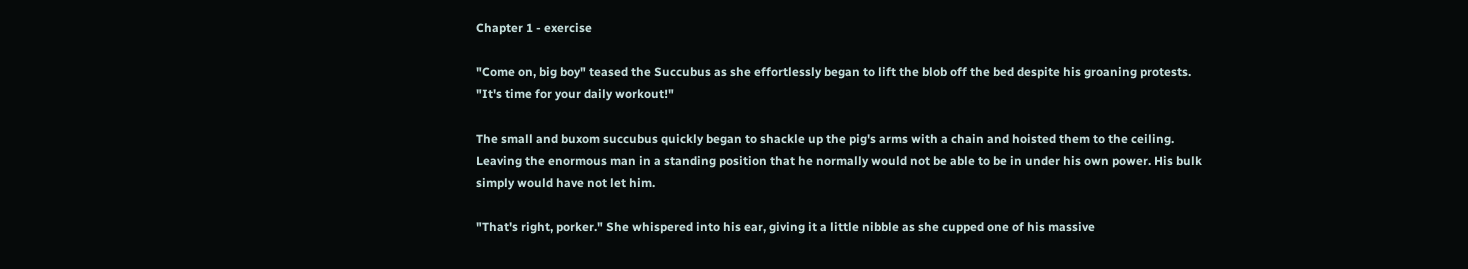Chapter 1 - exercise

"Come on, big boy" teased the Succubus as she effortlessly began to lift the blob off the bed despite his groaning protests. "It's time for your daily workout!"

The small and buxom succubus quickly began to shackle up the pig's arms with a chain and hoisted them to the ceiling. Leaving the enormous man in a standing position that he normally would not be able to be in under his own power. His bulk simply would have not let him.

"That's right, porker." She whispered into his ear, giving it a little nibble as she cupped one of his massive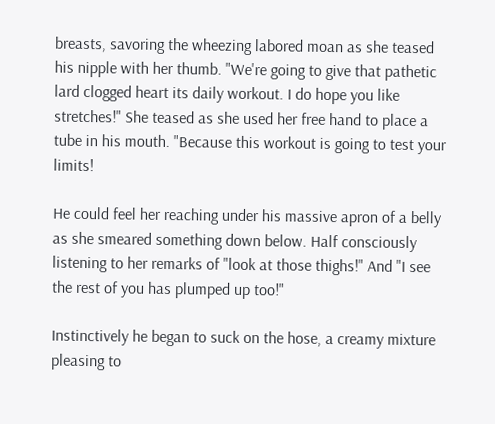breasts, savoring the wheezing labored moan as she teased his nipple with her thumb. "We're going to give that pathetic lard clogged heart its daily workout. I do hope you like stretches!" She teased as she used her free hand to place a tube in his mouth. "Because this workout is going to test your limits!

He could feel her reaching under his massive apron of a belly as she smeared something down below. Half consciously listening to her remarks of "look at those thighs!" And "I see the rest of you has plumped up too!"

Instinctively he began to suck on the hose, a creamy mixture pleasing to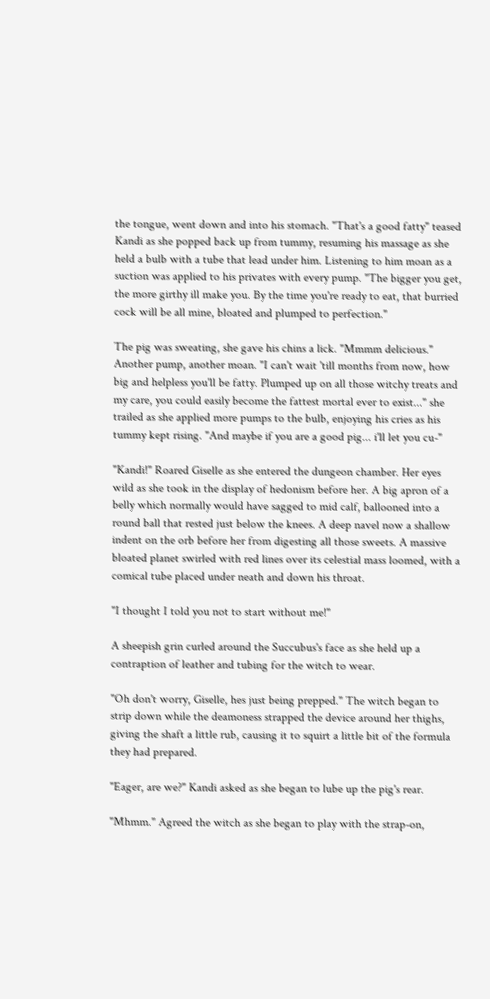the tongue, went down and into his stomach. "That's a good fatty" teased Kandi as she popped back up from tummy, resuming his massage as she held a bulb with a tube that lead under him. Listening to him moan as a suction was applied to his privates with every pump. "The bigger you get, the more girthy ill make you. By the time you're ready to eat, that burried cock will be all mine, bloated and plumped to perfection."

The pig was sweating, she gave his chins a lick. "Mmmm delicious." Another pump, another moan. "I can't wait 'till months from now, how big and helpless you'll be fatty. Plumped up on all those witchy treats and my care, you could easily become the fattest mortal ever to exist..." she trailed as she applied more pumps to the bulb, enjoying his cries as his tummy kept rising. "And maybe if you are a good pig... i'll let you cu-"

"Kandi!" Roared Giselle as she entered the dungeon chamber. Her eyes wild as she took in the display of hedonism before her. A big apron of a belly which normally would have sagged to mid calf, ballooned into a round ball that rested just below the knees. A deep navel now a shallow indent on the orb before her from digesting all those sweets. A massive bloated planet swirled with red lines over its celestial mass loomed, with a comical tube placed under neath and down his throat.

"I thought I told you not to start without me!"

A sheepish grin curled around the Succubus's face as she held up a contraption of leather and tubing for the witch to wear.

"Oh don't worry, Giselle, hes just being prepped." The witch began to strip down while the deamoness strapped the device around her thighs, giving the shaft a little rub, causing it to squirt a little bit of the formula they had prepared.

"Eager, are we?" Kandi asked as she began to lube up the pig's rear.

"Mhmm." Agreed the witch as she began to play with the strap-on,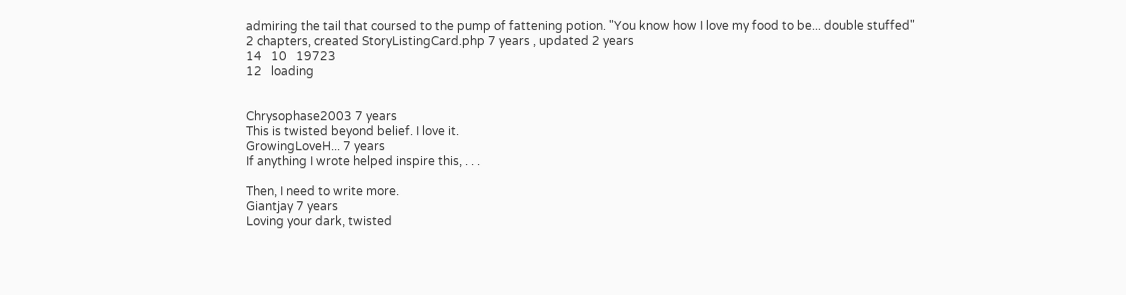admiring the tail that coursed to the pump of fattening potion. "You know how I love my food to be... double stuffed"
2 chapters, created StoryListingCard.php 7 years , updated 2 years
14   10   19723
12   loading


Chrysophase2003 7 years
This is twisted beyond belief. I love it.
GrowingLoveH... 7 years
If anything I wrote helped inspire this, . . .

Then, I need to write more.
Giantjay 7 years
Loving your dark, twisted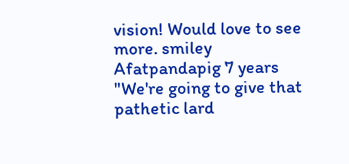vision! Would love to see more. smiley
Afatpandapig 7 years
"We're going to give that pathetic lard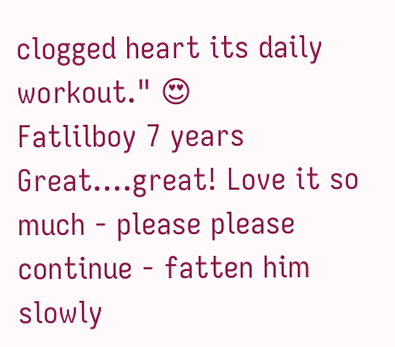clogged heart its daily workout." 😍
Fatlilboy 7 years
Great....great! Love it so much - please please continue - fatten him slowly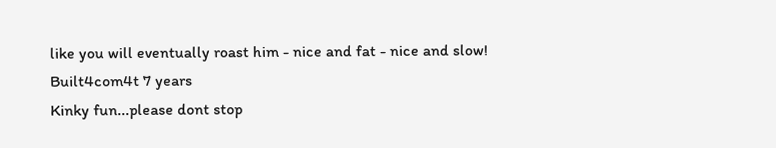like you will eventually roast him - nice and fat - nice and slow!
Built4com4t 7 years
Kinky fun...please dont stop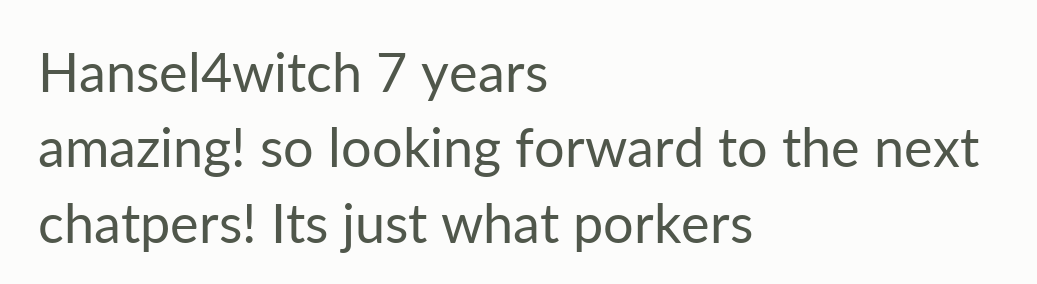Hansel4witch 7 years
amazing! so looking forward to the next chatpers! Its just what porkers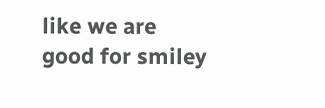like we are good for smiley